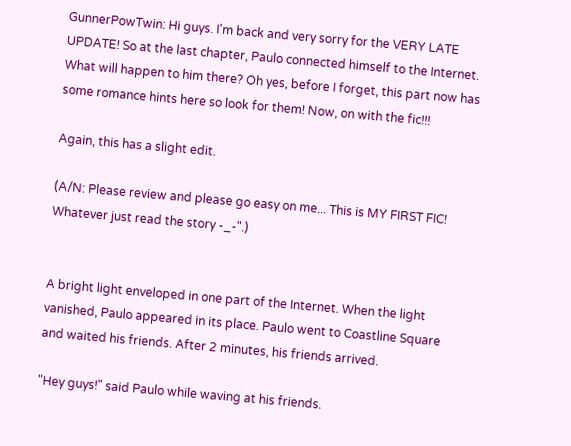GunnerPowTwin: Hi guys. I'm back and very sorry for the VERY LATE UPDATE! So at the last chapter, Paulo connected himself to the Internet. What will happen to him there? Oh yes, before I forget, this part now has some romance hints here so look for them! Now, on with the fic!!!

Again, this has a slight edit.

(A/N: Please review and please go easy on me... This is MY FIRST FIC! Whatever just read the story -_-".)


A bright light enveloped in one part of the Internet. When the light vanished, Paulo appeared in its place. Paulo went to Coastline Square and waited his friends. After 2 minutes, his friends arrived.

"Hey guys!" said Paulo while waving at his friends.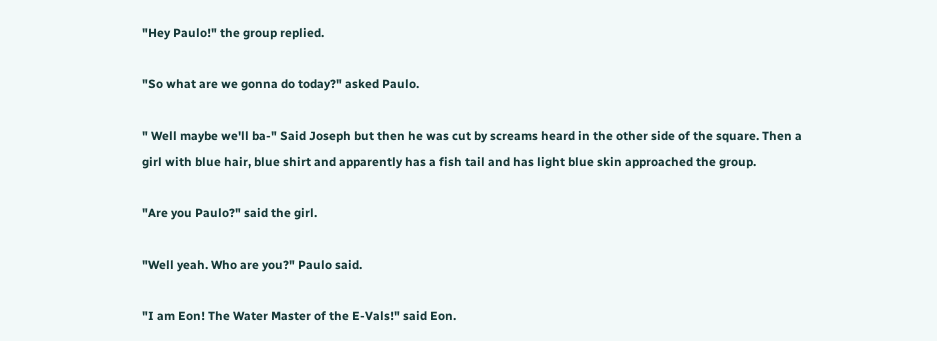"Hey Paulo!" the group replied.

"So what are we gonna do today?" asked Paulo.

" Well maybe we'll ba-" Said Joseph but then he was cut by screams heard in the other side of the square. Then a girl with blue hair, blue shirt and apparently has a fish tail and has light blue skin approached the group.

"Are you Paulo?" said the girl.

"Well yeah. Who are you?" Paulo said.

"I am Eon! The Water Master of the E-Vals!" said Eon.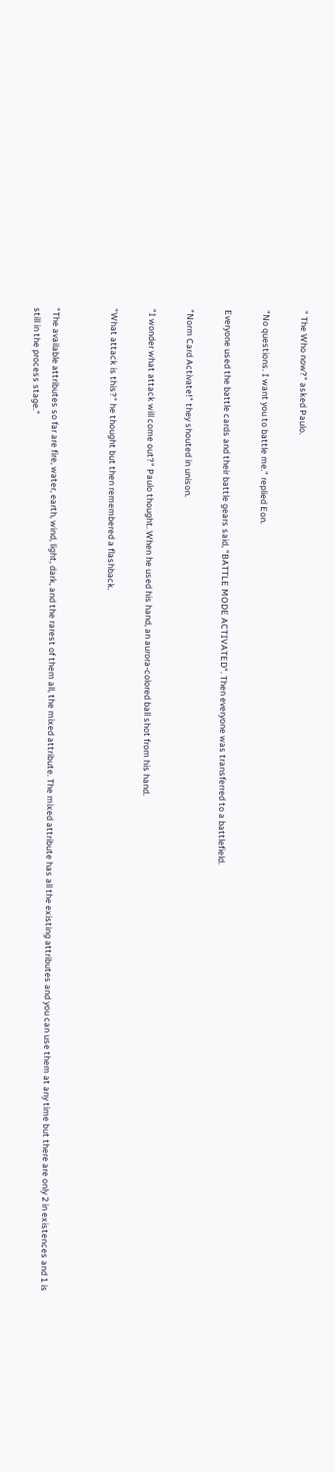" The Who now?" asked Paulo.

"No questions. I want you to battle me." replied Eon.

Everyone used the battle cards and their battle gears said, "BATTLE MODE ACTIVATED". Then everyone was transferred to a battlefield.

"Norm Card Activate!" they shouted in unison.

"I wonder what attack will come out?" Paulo thought. When he used his hand, an aurora-colored ball shot from his hand.

"What attack is this?" he thought but then remembered a flashback.


"The available attributes so far are fire, water, earth, wind, light, dark, and the rarest of them all, the mixed attribute. The mixed attribute has all the existing attributes and you can use them at any time but there are only 2 in existences and 1 is still in the process stage."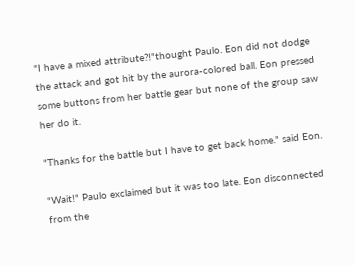"I have a mixed attribute?!"thought Paulo. Eon did not dodge the attack and got hit by the aurora-colored ball. Eon pressed some buttons from her battle gear but none of the group saw her do it.

"Thanks for the battle but I have to get back home." said Eon.

"Wait!" Paulo exclaimed but it was too late. Eon disconnected from the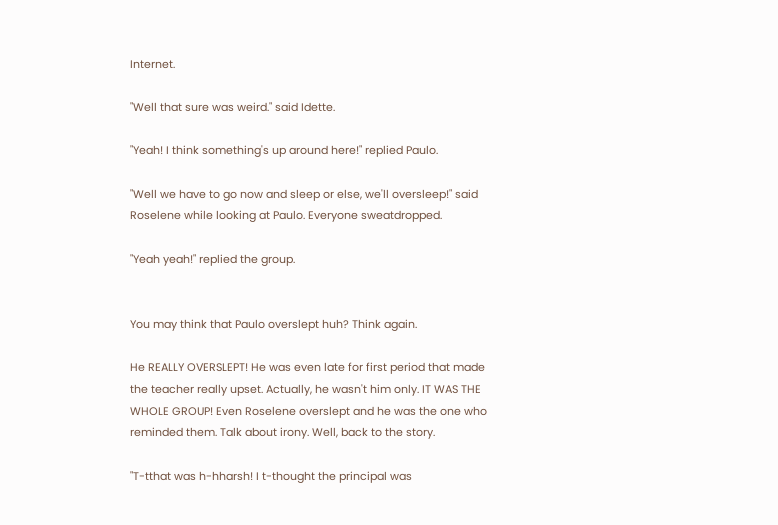Internet.

"Well that sure was weird." said Idette.

"Yeah! I think something's up around here!" replied Paulo.

"Well we have to go now and sleep or else, we'll oversleep!" said Roselene while looking at Paulo. Everyone sweatdropped.

"Yeah yeah!" replied the group.


You may think that Paulo overslept huh? Think again.

He REALLY OVERSLEPT! He was even late for first period that made the teacher really upset. Actually, he wasn't him only. IT WAS THE WHOLE GROUP! Even Roselene overslept and he was the one who reminded them. Talk about irony. Well, back to the story.

"T-tthat was h-hharsh! I t-thought the principal was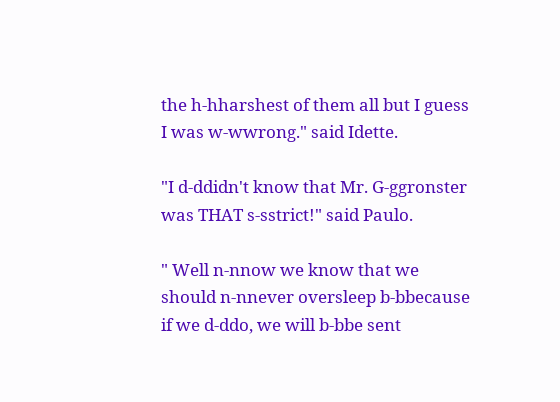the h-hharshest of them all but I guess I was w-wwrong." said Idette.

"I d-ddidn't know that Mr. G-ggronster was THAT s-sstrict!" said Paulo.

" Well n-nnow we know that we should n-nnever oversleep b-bbecause if we d-ddo, we will b-bbe sent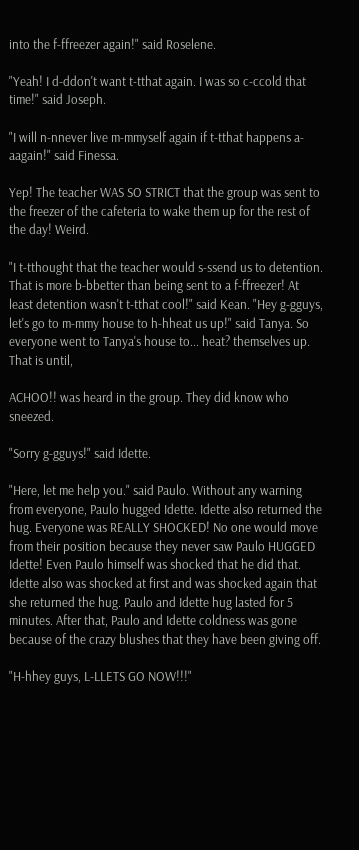into the f-ffreezer again!" said Roselene.

"Yeah! I d-ddon't want t-tthat again. I was so c-ccold that time!" said Joseph.

"I will n-nnever live m-mmyself again if t-tthat happens a-aagain!" said Finessa.

Yep! The teacher WAS SO STRICT that the group was sent to the freezer of the cafeteria to wake them up for the rest of the day! Weird.

"I t-tthought that the teacher would s-ssend us to detention. That is more b-bbetter than being sent to a f-ffreezer! At least detention wasn't t-tthat cool!" said Kean. "Hey g-gguys, let's go to m-mmy house to h-hheat us up!" said Tanya. So everyone went to Tanya's house to... heat? themselves up. That is until,

ACHOO!! was heard in the group. They did know who sneezed.

"Sorry g-gguys!" said Idette.

"Here, let me help you." said Paulo. Without any warning from everyone, Paulo hugged Idette. Idette also returned the hug. Everyone was REALLY SHOCKED! No one would move from their position because they never saw Paulo HUGGED Idette! Even Paulo himself was shocked that he did that. Idette also was shocked at first and was shocked again that she returned the hug. Paulo and Idette hug lasted for 5 minutes. After that, Paulo and Idette coldness was gone because of the crazy blushes that they have been giving off.

"H-hhey guys, L-LLETS GO NOW!!!"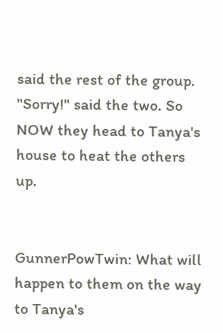said the rest of the group. "Sorry!" said the two. So NOW they head to Tanya's house to heat the others up.


GunnerPowTwin: What will happen to them on the way to Tanya's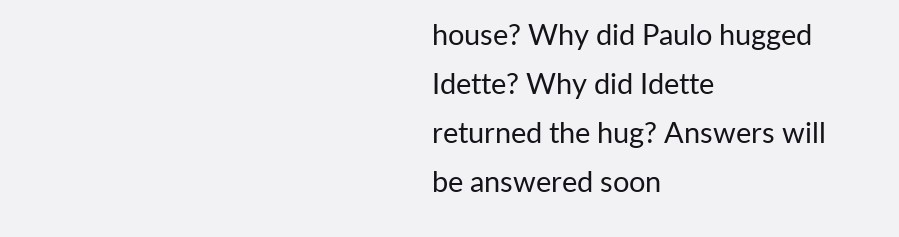house? Why did Paulo hugged Idette? Why did Idette returned the hug? Answers will be answered soon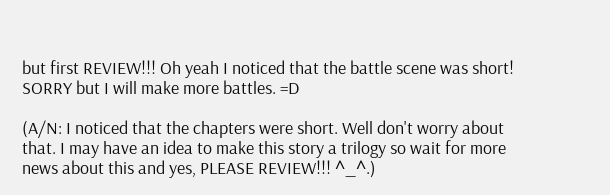but first REVIEW!!! Oh yeah I noticed that the battle scene was short! SORRY but I will make more battles. =D

(A/N: I noticed that the chapters were short. Well don't worry about that. I may have an idea to make this story a trilogy so wait for more news about this and yes, PLEASE REVIEW!!! ^_^.)